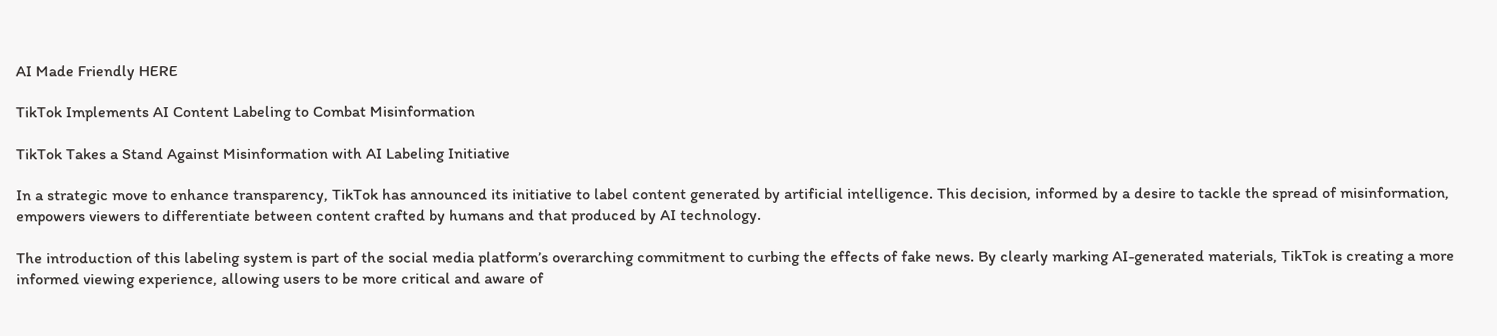AI Made Friendly HERE

TikTok Implements AI Content Labeling to Combat Misinformation

TikTok Takes a Stand Against Misinformation with AI Labeling Initiative

In a strategic move to enhance transparency, TikTok has announced its initiative to label content generated by artificial intelligence. This decision, informed by a desire to tackle the spread of misinformation, empowers viewers to differentiate between content crafted by humans and that produced by AI technology.

The introduction of this labeling system is part of the social media platform’s overarching commitment to curbing the effects of fake news. By clearly marking AI-generated materials, TikTok is creating a more informed viewing experience, allowing users to be more critical and aware of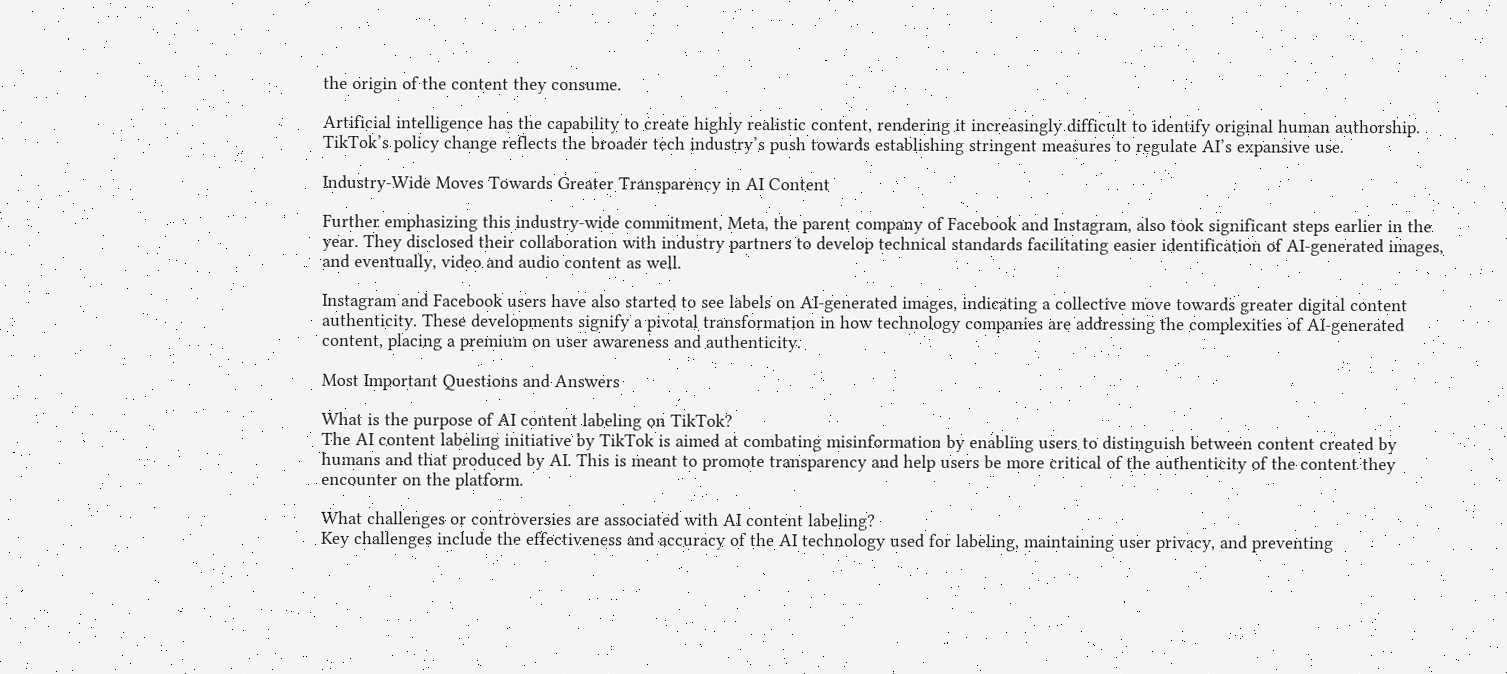the origin of the content they consume.

Artificial intelligence has the capability to create highly realistic content, rendering it increasingly difficult to identify original human authorship. TikTok’s policy change reflects the broader tech industry’s push towards establishing stringent measures to regulate AI’s expansive use.

Industry-Wide Moves Towards Greater Transparency in AI Content

Further emphasizing this industry-wide commitment, Meta, the parent company of Facebook and Instagram, also took significant steps earlier in the year. They disclosed their collaboration with industry partners to develop technical standards facilitating easier identification of AI-generated images, and eventually, video and audio content as well.

Instagram and Facebook users have also started to see labels on AI-generated images, indicating a collective move towards greater digital content authenticity. These developments signify a pivotal transformation in how technology companies are addressing the complexities of AI-generated content, placing a premium on user awareness and authenticity.

Most Important Questions and Answers

What is the purpose of AI content labeling on TikTok?
The AI content labeling initiative by TikTok is aimed at combating misinformation by enabling users to distinguish between content created by humans and that produced by AI. This is meant to promote transparency and help users be more critical of the authenticity of the content they encounter on the platform.

What challenges or controversies are associated with AI content labeling?
Key challenges include the effectiveness and accuracy of the AI technology used for labeling, maintaining user privacy, and preventing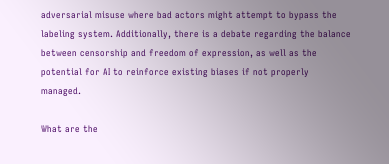adversarial misuse where bad actors might attempt to bypass the labeling system. Additionally, there is a debate regarding the balance between censorship and freedom of expression, as well as the potential for AI to reinforce existing biases if not properly managed.

What are the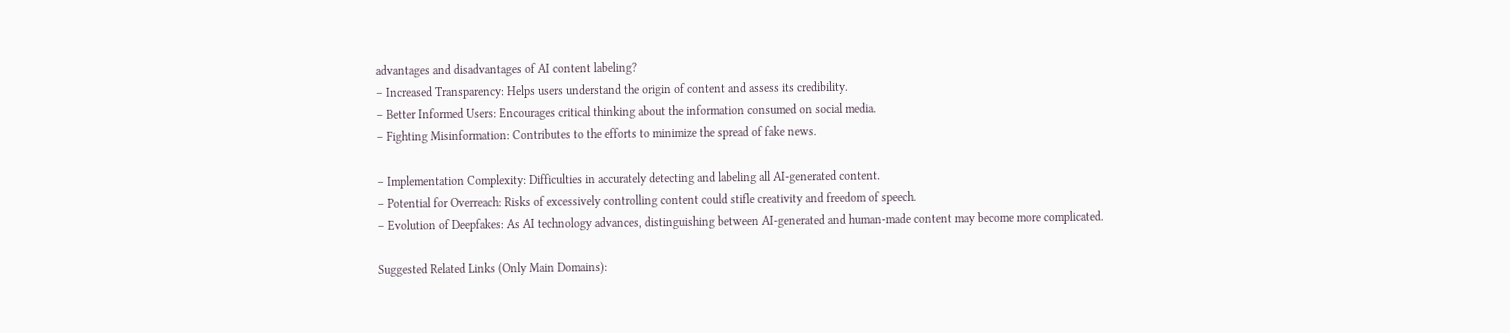advantages and disadvantages of AI content labeling?
– Increased Transparency: Helps users understand the origin of content and assess its credibility.
– Better Informed Users: Encourages critical thinking about the information consumed on social media.
– Fighting Misinformation: Contributes to the efforts to minimize the spread of fake news.

– Implementation Complexity: Difficulties in accurately detecting and labeling all AI-generated content.
– Potential for Overreach: Risks of excessively controlling content could stifle creativity and freedom of speech.
– Evolution of Deepfakes: As AI technology advances, distinguishing between AI-generated and human-made content may become more complicated.

Suggested Related Links (Only Main Domains):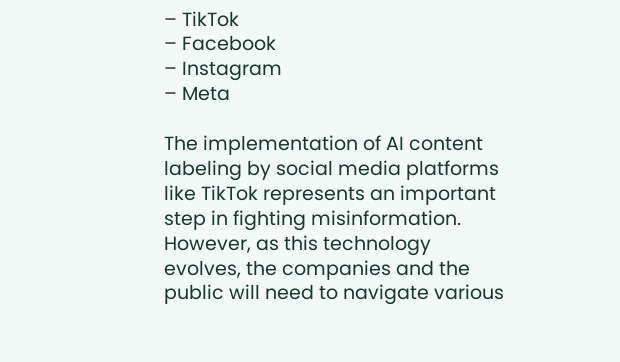– TikTok
– Facebook
– Instagram
– Meta

The implementation of AI content labeling by social media platforms like TikTok represents an important step in fighting misinformation. However, as this technology evolves, the companies and the public will need to navigate various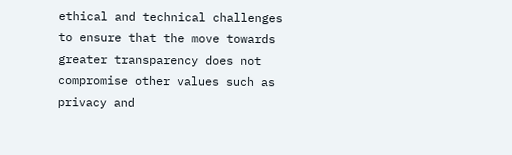ethical and technical challenges to ensure that the move towards greater transparency does not compromise other values such as privacy and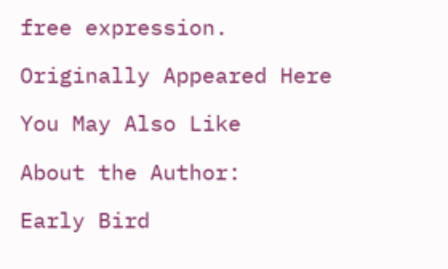free expression.

Originally Appeared Here

You May Also Like

About the Author:

Early Bird